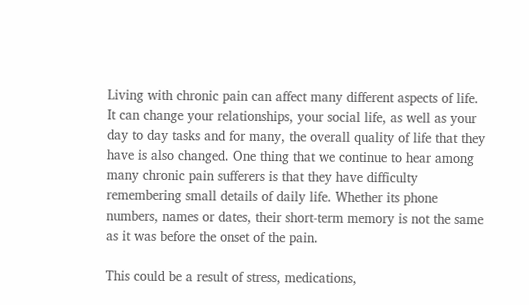Living with chronic pain can affect many different aspects of life. It can change your relationships, your social life, as well as your day to day tasks and for many, the overall quality of life that they have is also changed. One thing that we continue to hear among many chronic pain sufferers is that they have difficulty remembering small details of daily life. Whether its phone numbers, names or dates, their short-term memory is not the same as it was before the onset of the pain.

This could be a result of stress, medications,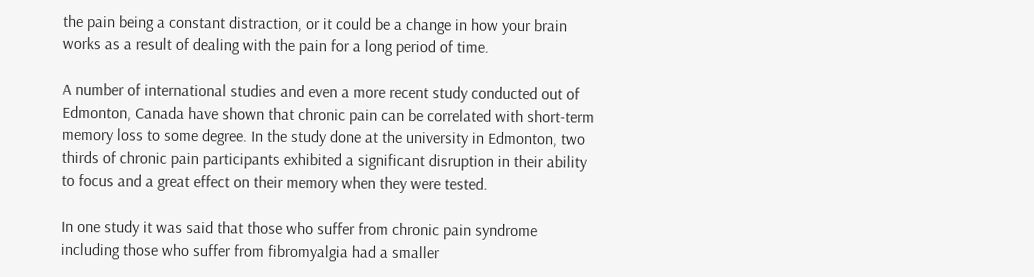the pain being a constant distraction, or it could be a change in how your brain works as a result of dealing with the pain for a long period of time.

A number of international studies and even a more recent study conducted out of Edmonton, Canada have shown that chronic pain can be correlated with short-term memory loss to some degree. In the study done at the university in Edmonton, two thirds of chronic pain participants exhibited a significant disruption in their ability to focus and a great effect on their memory when they were tested.

In one study it was said that those who suffer from chronic pain syndrome including those who suffer from fibromyalgia had a smaller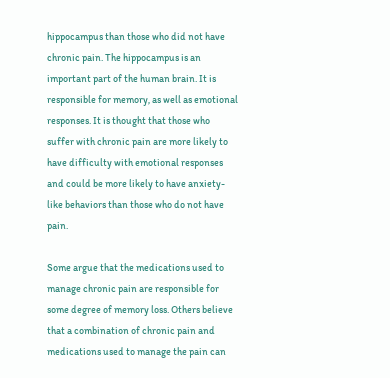hippocampus than those who did not have chronic pain. The hippocampus is an important part of the human brain. It is responsible for memory, as well as emotional responses. It is thought that those who suffer with chronic pain are more likely to have difficulty with emotional responses and could be more likely to have anxiety-like behaviors than those who do not have pain.

Some argue that the medications used to manage chronic pain are responsible for some degree of memory loss. Others believe that a combination of chronic pain and medications used to manage the pain can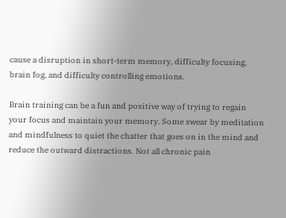cause a disruption in short-term memory, difficulty focusing, brain fog, and difficulty controlling emotions.

Brain training can be a fun and positive way of trying to regain your focus and maintain your memory. Some swear by meditation and mindfulness to quiet the chatter that goes on in the mind and reduce the outward distractions. Not all chronic pain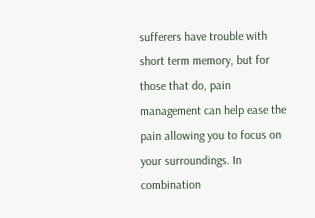sufferers have trouble with short term memory, but for those that do, pain management can help ease the pain allowing you to focus on your surroundings. In combination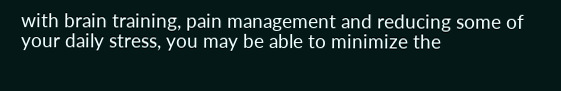with brain training, pain management and reducing some of your daily stress, you may be able to minimize the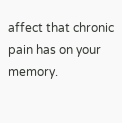affect that chronic pain has on your memory.